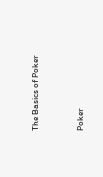The Basics of Poker


Poker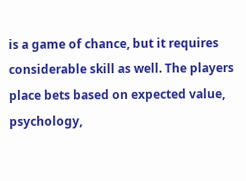is a game of chance, but it requires considerable skill as well. The players place bets based on expected value, psychology,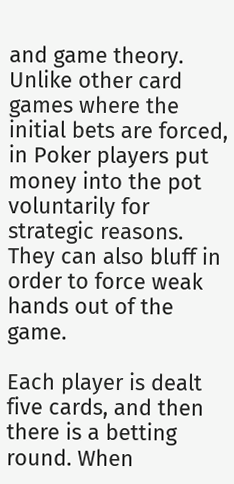and game theory. Unlike other card games where the initial bets are forced, in Poker players put money into the pot voluntarily for strategic reasons. They can also bluff in order to force weak hands out of the game.

Each player is dealt five cards, and then there is a betting round. When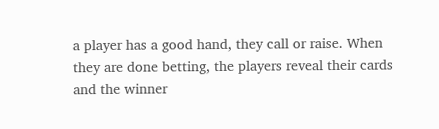a player has a good hand, they call or raise. When they are done betting, the players reveal their cards and the winner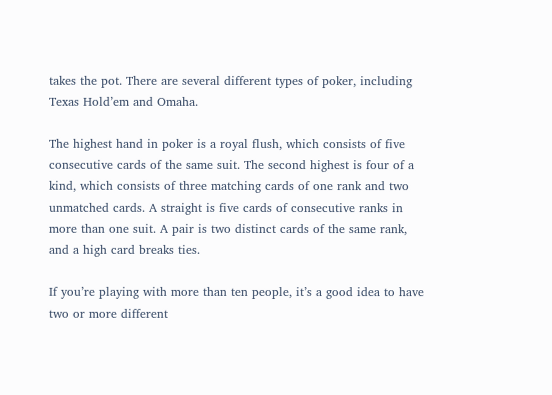takes the pot. There are several different types of poker, including Texas Hold’em and Omaha.

The highest hand in poker is a royal flush, which consists of five consecutive cards of the same suit. The second highest is four of a kind, which consists of three matching cards of one rank and two unmatched cards. A straight is five cards of consecutive ranks in more than one suit. A pair is two distinct cards of the same rank, and a high card breaks ties.

If you’re playing with more than ten people, it’s a good idea to have two or more different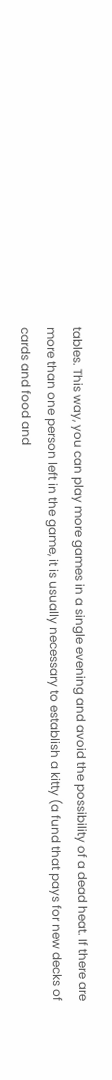tables. This way, you can play more games in a single evening and avoid the possibility of a dead heat. If there are more than one person left in the game, it is usually necessary to establish a kitty (a fund that pays for new decks of cards and food and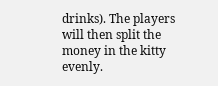drinks). The players will then split the money in the kitty evenly.